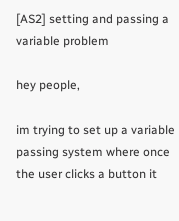[AS2] setting and passing a variable problem

hey people,

im trying to set up a variable passing system where once the user clicks a button it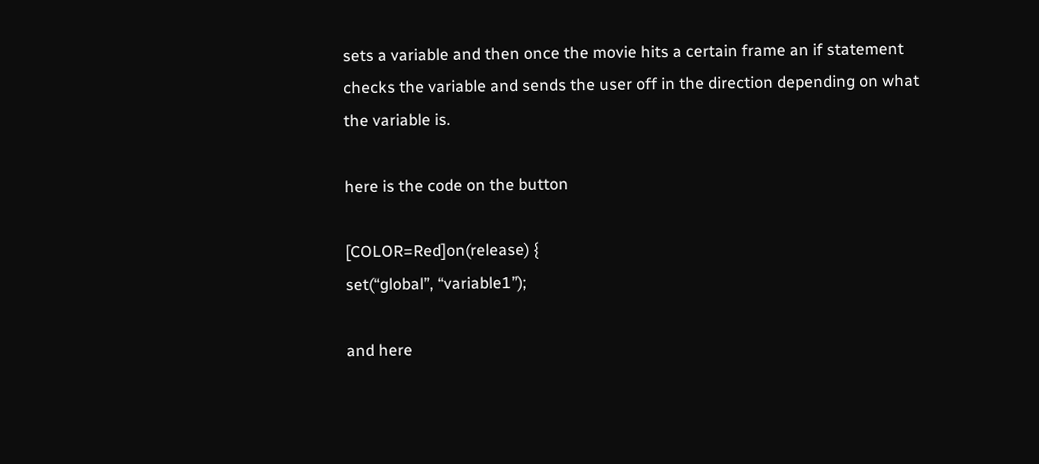sets a variable and then once the movie hits a certain frame an if statement checks the variable and sends the user off in the direction depending on what the variable is.

here is the code on the button

[COLOR=Red]on(release) {
set(“global”, “variable1”);

and here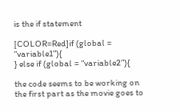is the if statement

[COLOR=Red]if (global = “variable1”){
} else if (global = “variable2”){

the code seems to be working on the first part as the movie goes to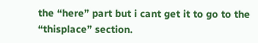the “here” part but i cant get it to go to the “thisplace” section.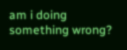am i doing something wrong?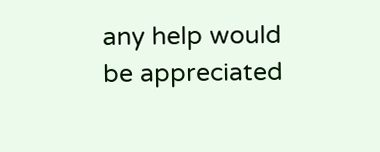any help would be appreciated